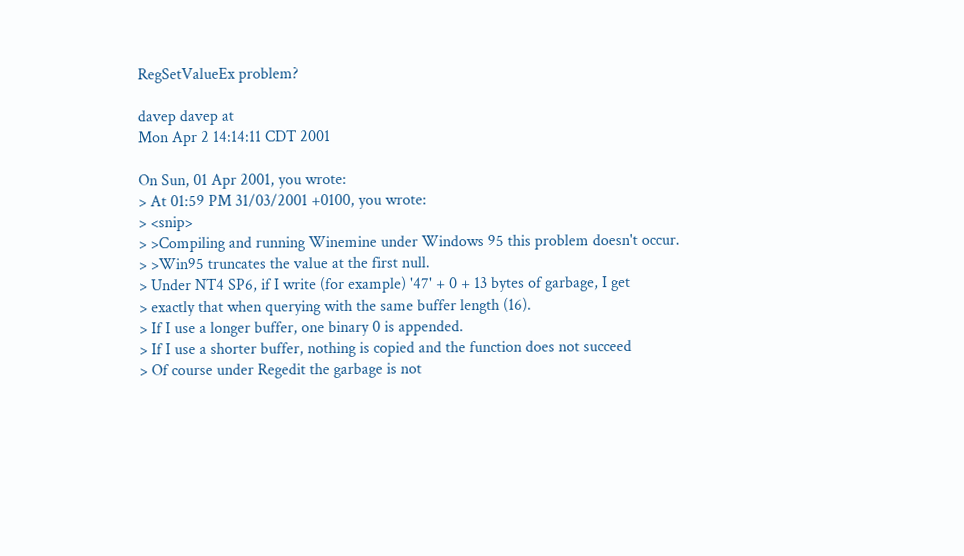RegSetValueEx problem?

davep davep at
Mon Apr 2 14:14:11 CDT 2001

On Sun, 01 Apr 2001, you wrote:
> At 01:59 PM 31/03/2001 +0100, you wrote:
> <snip>
> >Compiling and running Winemine under Windows 95 this problem doesn't occur.
> >Win95 truncates the value at the first null.
> Under NT4 SP6, if I write (for example) '47' + 0 + 13 bytes of garbage, I get
> exactly that when querying with the same buffer length (16).
> If I use a longer buffer, one binary 0 is appended.
> If I use a shorter buffer, nothing is copied and the function does not succeed
> Of course under Regedit the garbage is not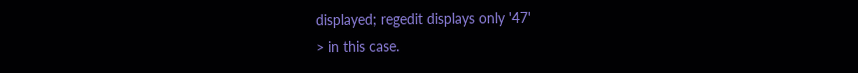displayed; regedit displays only '47'
> in this case.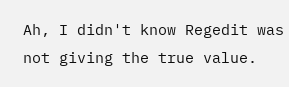Ah, I didn't know Regedit was not giving the true value.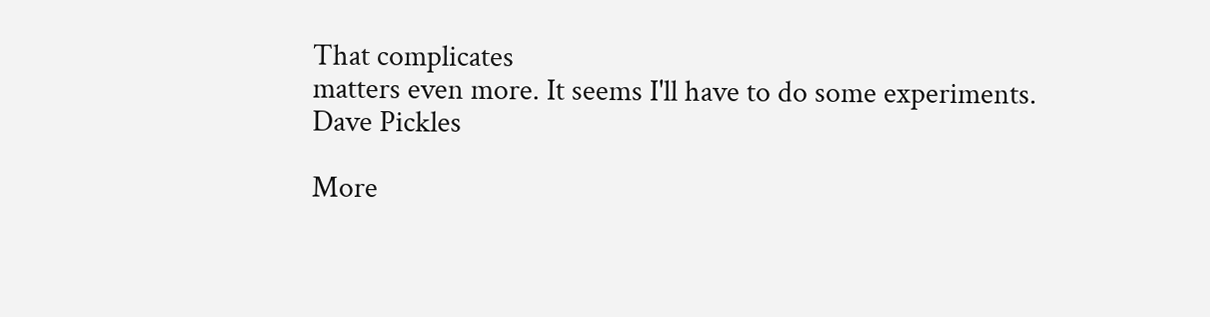That complicates
matters even more. It seems I'll have to do some experiments.
Dave Pickles

More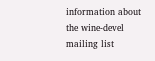information about the wine-devel mailing list